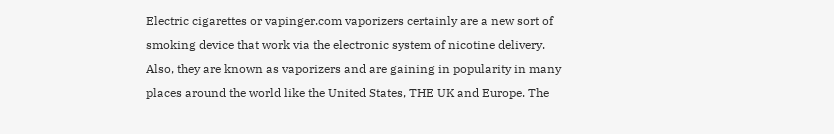Electric cigarettes or vapinger.com vaporizers certainly are a new sort of smoking device that work via the electronic system of nicotine delivery. Also, they are known as vaporizers and are gaining in popularity in many places around the world like the United States, THE UK and Europe. The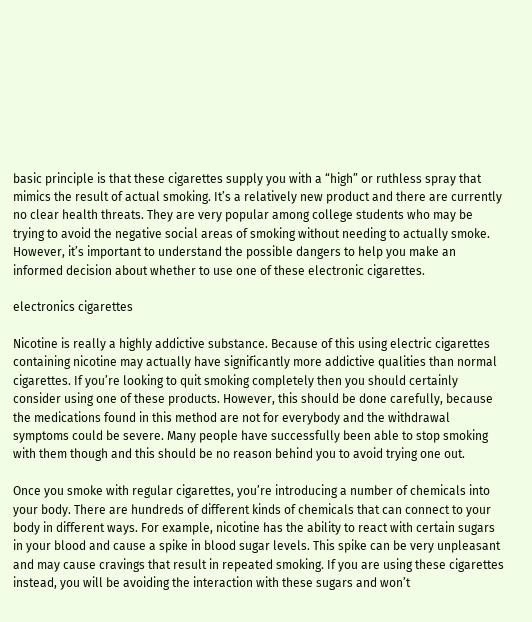basic principle is that these cigarettes supply you with a “high” or ruthless spray that mimics the result of actual smoking. It’s a relatively new product and there are currently no clear health threats. They are very popular among college students who may be trying to avoid the negative social areas of smoking without needing to actually smoke. However, it’s important to understand the possible dangers to help you make an informed decision about whether to use one of these electronic cigarettes.

electronics cigarettes

Nicotine is really a highly addictive substance. Because of this using electric cigarettes containing nicotine may actually have significantly more addictive qualities than normal cigarettes. If you’re looking to quit smoking completely then you should certainly consider using one of these products. However, this should be done carefully, because the medications found in this method are not for everybody and the withdrawal symptoms could be severe. Many people have successfully been able to stop smoking with them though and this should be no reason behind you to avoid trying one out.

Once you smoke with regular cigarettes, you’re introducing a number of chemicals into your body. There are hundreds of different kinds of chemicals that can connect to your body in different ways. For example, nicotine has the ability to react with certain sugars in your blood and cause a spike in blood sugar levels. This spike can be very unpleasant and may cause cravings that result in repeated smoking. If you are using these cigarettes instead, you will be avoiding the interaction with these sugars and won’t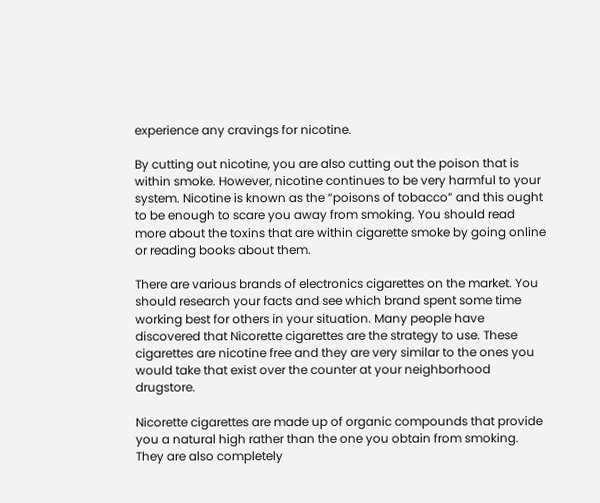experience any cravings for nicotine.

By cutting out nicotine, you are also cutting out the poison that is within smoke. However, nicotine continues to be very harmful to your system. Nicotine is known as the “poisons of tobacco” and this ought to be enough to scare you away from smoking. You should read more about the toxins that are within cigarette smoke by going online or reading books about them.

There are various brands of electronics cigarettes on the market. You should research your facts and see which brand spent some time working best for others in your situation. Many people have discovered that Nicorette cigarettes are the strategy to use. These cigarettes are nicotine free and they are very similar to the ones you would take that exist over the counter at your neighborhood drugstore.

Nicorette cigarettes are made up of organic compounds that provide you a natural high rather than the one you obtain from smoking. They are also completely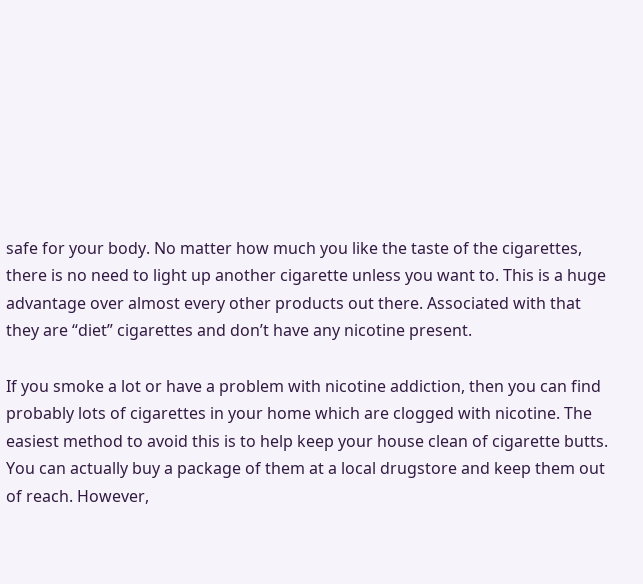safe for your body. No matter how much you like the taste of the cigarettes, there is no need to light up another cigarette unless you want to. This is a huge advantage over almost every other products out there. Associated with that they are “diet” cigarettes and don’t have any nicotine present.

If you smoke a lot or have a problem with nicotine addiction, then you can find probably lots of cigarettes in your home which are clogged with nicotine. The easiest method to avoid this is to help keep your house clean of cigarette butts. You can actually buy a package of them at a local drugstore and keep them out of reach. However,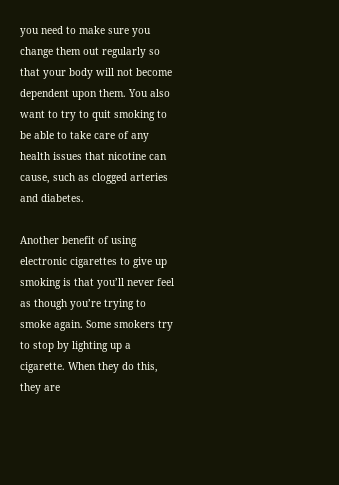you need to make sure you change them out regularly so that your body will not become dependent upon them. You also want to try to quit smoking to be able to take care of any health issues that nicotine can cause, such as clogged arteries and diabetes.

Another benefit of using electronic cigarettes to give up smoking is that you’ll never feel as though you’re trying to smoke again. Some smokers try to stop by lighting up a cigarette. When they do this, they are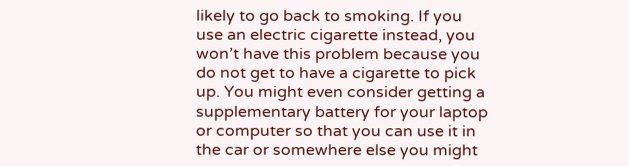likely to go back to smoking. If you use an electric cigarette instead, you won’t have this problem because you do not get to have a cigarette to pick up. You might even consider getting a supplementary battery for your laptop or computer so that you can use it in the car or somewhere else you might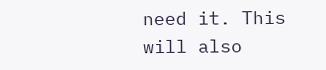need it. This will also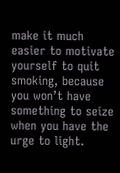make it much easier to motivate yourself to quit smoking, because you won’t have something to seize when you have the urge to light.